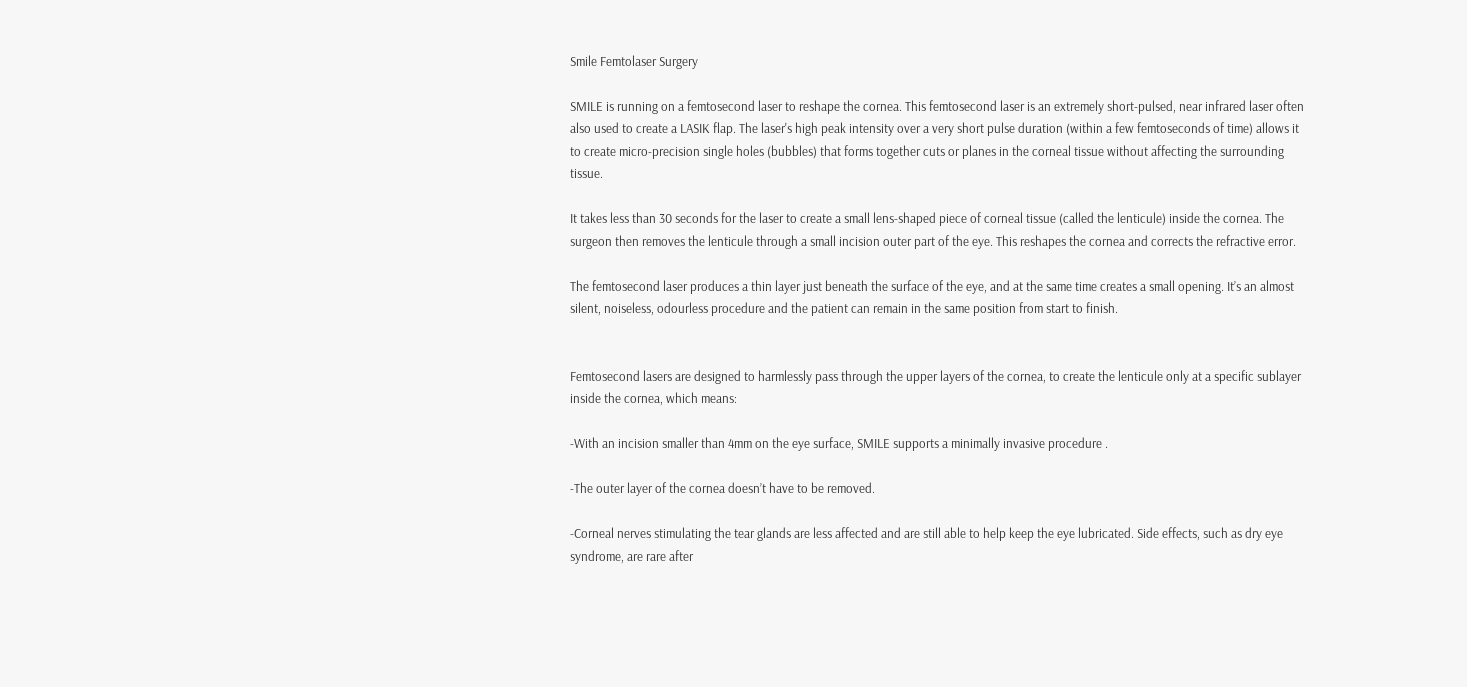Smile Femtolaser Surgery

SMILE is running on a femtosecond laser to reshape the cornea. This femtosecond laser is an extremely short-pulsed, near infrared laser often also used to create a LASIK flap. The laser's high peak intensity over a very short pulse duration (within a few femtoseconds of time) allows it to create micro-precision single holes (bubbles) that forms together cuts or planes in the corneal tissue without affecting the surrounding tissue.

It takes less than 30 seconds for the laser to create a small lens-shaped piece of corneal tissue (called the lenticule) inside the cornea. The surgeon then removes the lenticule through a small incision outer part of the eye. This reshapes the cornea and corrects the refractive error.

The femtosecond laser produces a thin layer just beneath the surface of the eye, and at the same time creates a small opening. It’s an almost silent, noiseless, odourless procedure and the patient can remain in the same position from start to finish.


Femtosecond lasers are designed to harmlessly pass through the upper layers of the cornea, to create the lenticule only at a specific sublayer inside the cornea, which means:

-With an incision smaller than 4mm on the eye surface, SMILE supports a minimally invasive procedure .

-The outer layer of the cornea doesn’t have to be removed.

-Corneal nerves stimulating the tear glands are less affected and are still able to help keep the eye lubricated. Side effects, such as dry eye syndrome, are rare after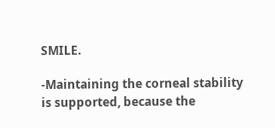SMILE.

-Maintaining the corneal stability is supported, because the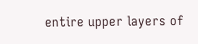entire upper layers of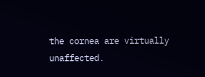the cornea are virtually unaffected.